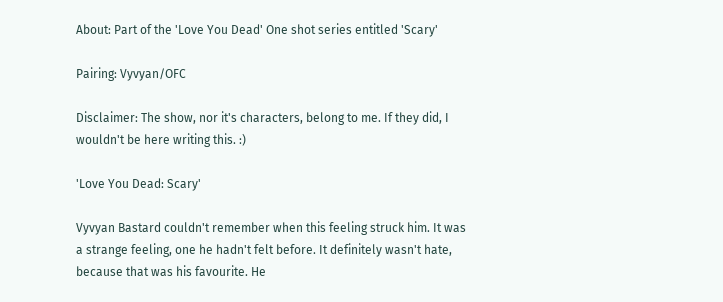About: Part of the 'Love You Dead' One shot series entitled 'Scary'

Pairing: Vyvyan/OFC

Disclaimer: The show, nor it's characters, belong to me. If they did, I wouldn't be here writing this. :)

'Love You Dead: Scary'

Vyvyan Bastard couldn't remember when this feeling struck him. It was a strange feeling, one he hadn't felt before. It definitely wasn't hate, because that was his favourite. He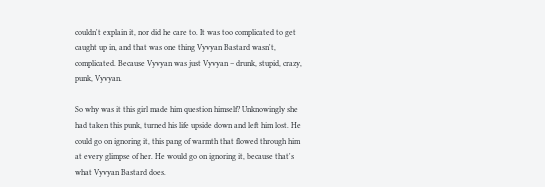couldn't explain it, nor did he care to. It was too complicated to get caught up in, and that was one thing Vyvyan Bastard wasn't, complicated. Because Vyvyan was just Vyvyan – drunk, stupid, crazy, punk, Vyvyan.

So why was it this girl made him question himself? Unknowingly she had taken this punk, turned his life upside down and left him lost. He could go on ignoring it, this pang of warmth that flowed through him at every glimpse of her. He would go on ignoring it, because that's what Vyvyan Bastard does.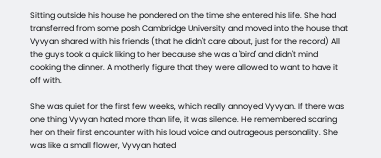Sitting outside his house he pondered on the time she entered his life. She had transferred from some posh Cambridge University and moved into the house that Vyvyan shared with his friends (that he didn't care about, just for the record) All the guys took a quick liking to her because she was a 'bird' and didn't mind cooking the dinner. A motherly figure that they were allowed to want to have it off with.

She was quiet for the first few weeks, which really annoyed Vyvyan. If there was one thing Vyvyan hated more than life, it was silence. He remembered scaring her on their first encounter with his loud voice and outrageous personality. She was like a small flower, Vyvyan hated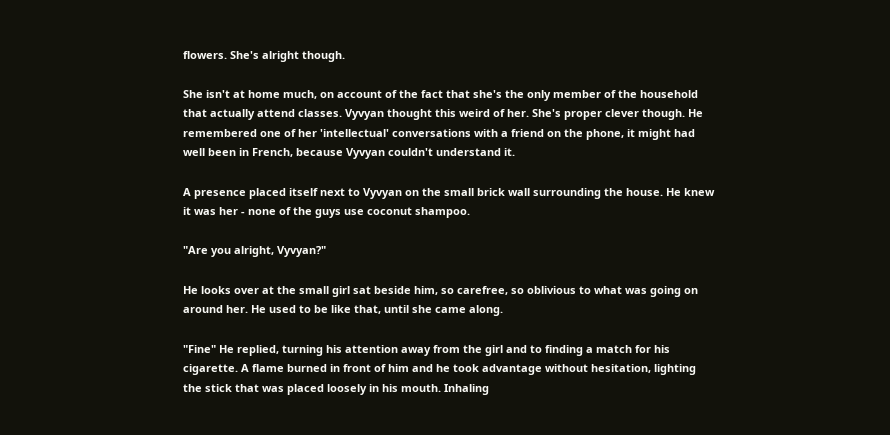flowers. She's alright though.

She isn't at home much, on account of the fact that she's the only member of the household that actually attend classes. Vyvyan thought this weird of her. She's proper clever though. He remembered one of her 'intellectual' conversations with a friend on the phone, it might had well been in French, because Vyvyan couldn't understand it.

A presence placed itself next to Vyvyan on the small brick wall surrounding the house. He knew it was her - none of the guys use coconut shampoo.

"Are you alright, Vyvyan?"

He looks over at the small girl sat beside him, so carefree, so oblivious to what was going on around her. He used to be like that, until she came along.

"Fine" He replied, turning his attention away from the girl and to finding a match for his cigarette. A flame burned in front of him and he took advantage without hesitation, lighting the stick that was placed loosely in his mouth. Inhaling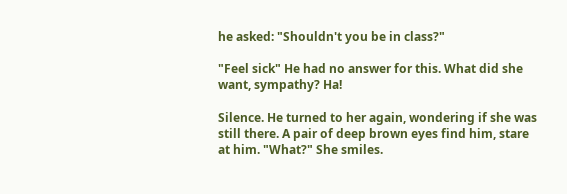he asked: "Shouldn't you be in class?"

"Feel sick" He had no answer for this. What did she want, sympathy? Ha!

Silence. He turned to her again, wondering if she was still there. A pair of deep brown eyes find him, stare at him. "What?" She smiles.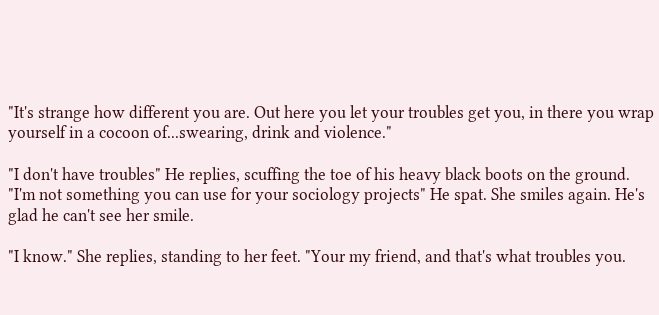"It's strange how different you are. Out here you let your troubles get you, in there you wrap yourself in a cocoon of...swearing, drink and violence."

"I don't have troubles" He replies, scuffing the toe of his heavy black boots on the ground. "I'm not something you can use for your sociology projects" He spat. She smiles again. He's glad he can't see her smile.

"I know." She replies, standing to her feet. "Your my friend, and that's what troubles you.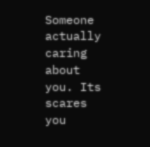Someone actually caring about you. Its scares you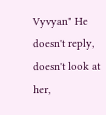Vyvyan" He doesn't reply, doesn't look at her,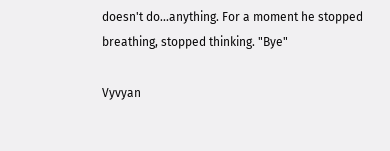doesn't do...anything. For a moment he stopped breathing, stopped thinking. "Bye"

Vyvyan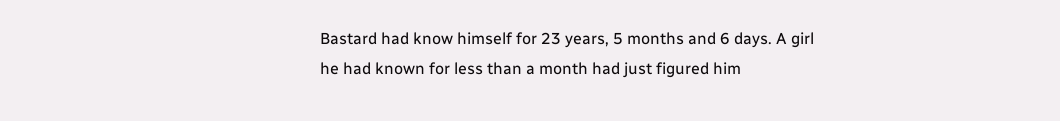Bastard had know himself for 23 years, 5 months and 6 days. A girl he had known for less than a month had just figured him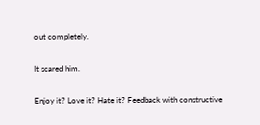out completely.

It scared him.

Enjoy it? Love it? Hate it? Feedback with constructive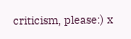criticism, please:) x